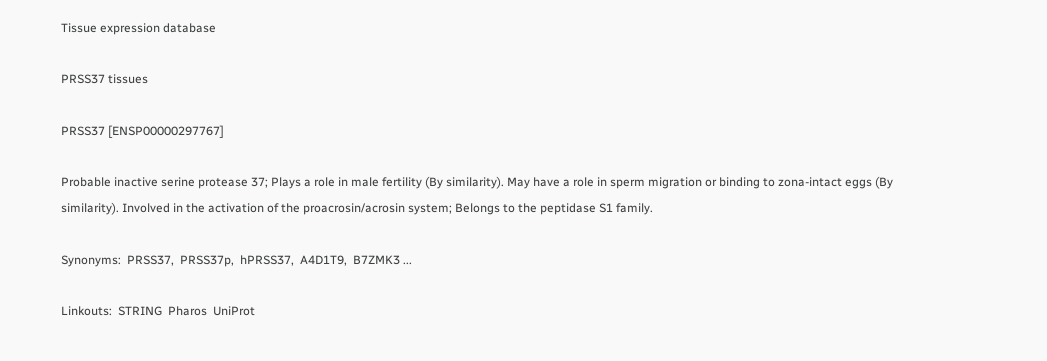Tissue expression database

PRSS37 tissues

PRSS37 [ENSP00000297767]

Probable inactive serine protease 37; Plays a role in male fertility (By similarity). May have a role in sperm migration or binding to zona-intact eggs (By similarity). Involved in the activation of the proacrosin/acrosin system; Belongs to the peptidase S1 family.

Synonyms:  PRSS37,  PRSS37p,  hPRSS37,  A4D1T9,  B7ZMK3 ...

Linkouts:  STRING  Pharos  UniProt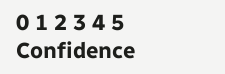0 1 2 3 4 5 Confidence